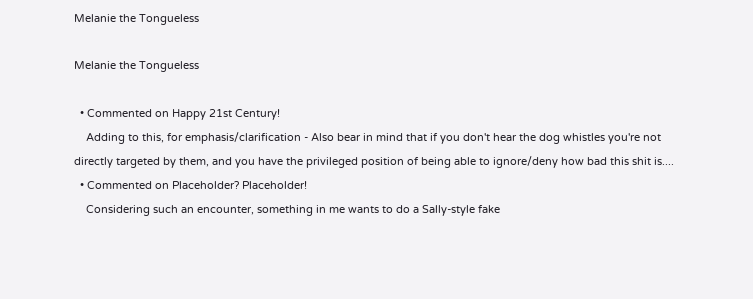Melanie the Tongueless

Melanie the Tongueless

  • Commented on Happy 21st Century!
    Adding to this, for emphasis/clarification - Also bear in mind that if you don't hear the dog whistles you're not directly targeted by them, and you have the privileged position of being able to ignore/deny how bad this shit is....
  • Commented on Placeholder? Placeholder!
    Considering such an encounter, something in me wants to do a Sally-style fake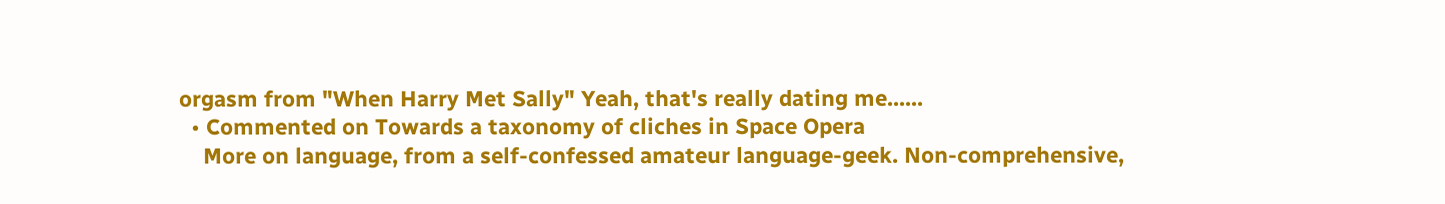orgasm from "When Harry Met Sally" Yeah, that's really dating me......
  • Commented on Towards a taxonomy of cliches in Space Opera
    More on language, from a self-confessed amateur language-geek. Non-comprehensive,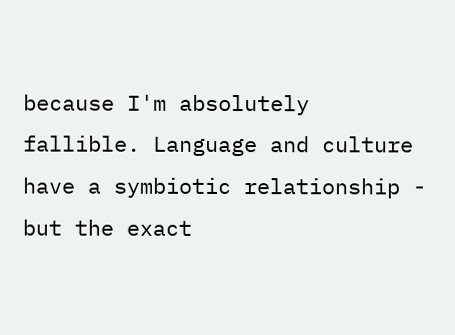because I'm absolutely fallible. Language and culture have a symbiotic relationship - but the exact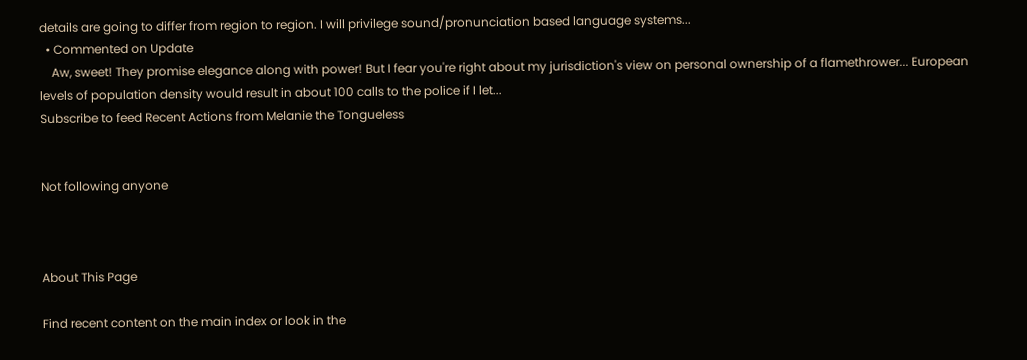details are going to differ from region to region. I will privilege sound/pronunciation based language systems...
  • Commented on Update
    Aw, sweet! They promise elegance along with power! But I fear you're right about my jurisdiction's view on personal ownership of a flamethrower... European levels of population density would result in about 100 calls to the police if I let...
Subscribe to feed Recent Actions from Melanie the Tongueless


Not following anyone



About This Page

Find recent content on the main index or look in the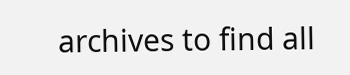archives to find all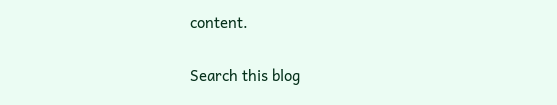content.

Search this blog